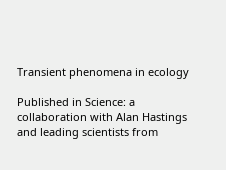Transient phenomena in ecology

Published in Science: a collaboration with Alan Hastings and leading scientists from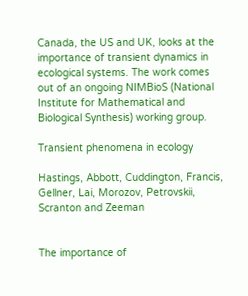Canada, the US and UK, looks at the importance of transient dynamics in ecological systems. The work comes out of an ongoing NIMBioS (National Institute for Mathematical and Biological Synthesis) working group.

Transient phenomena in ecology

Hastings, Abbott, Cuddington, Francis, Gellner, Lai, Morozov, Petrovskii, Scranton and Zeeman


The importance of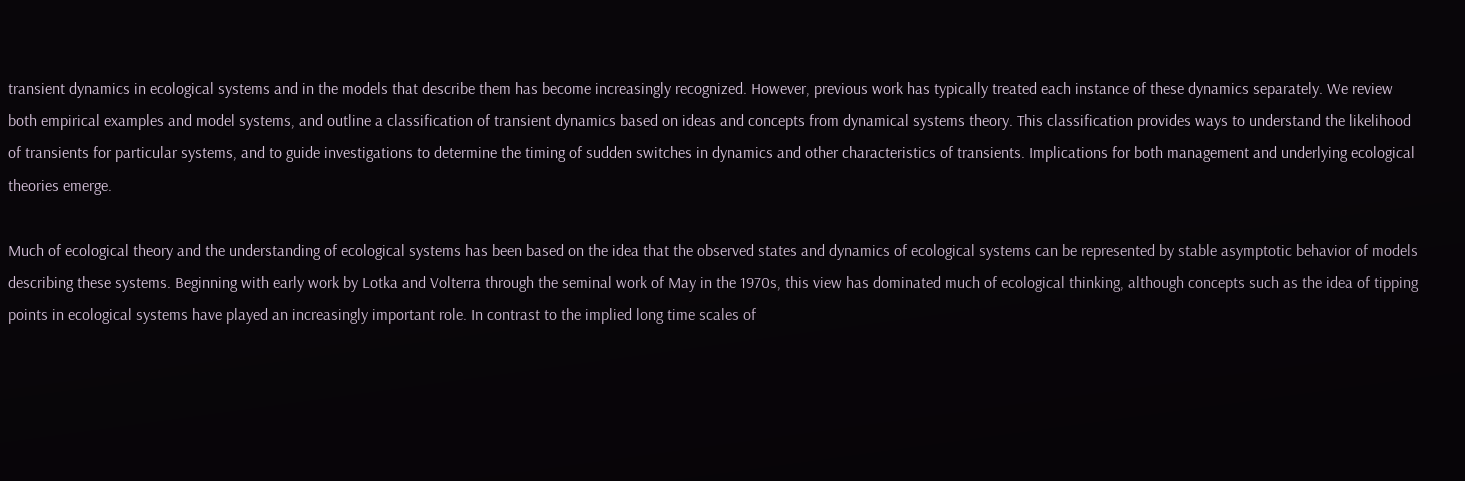transient dynamics in ecological systems and in the models that describe them has become increasingly recognized. However, previous work has typically treated each instance of these dynamics separately. We review both empirical examples and model systems, and outline a classification of transient dynamics based on ideas and concepts from dynamical systems theory. This classification provides ways to understand the likelihood of transients for particular systems, and to guide investigations to determine the timing of sudden switches in dynamics and other characteristics of transients. Implications for both management and underlying ecological theories emerge.

Much of ecological theory and the understanding of ecological systems has been based on the idea that the observed states and dynamics of ecological systems can be represented by stable asymptotic behavior of models describing these systems. Beginning with early work by Lotka and Volterra through the seminal work of May in the 1970s, this view has dominated much of ecological thinking, although concepts such as the idea of tipping points in ecological systems have played an increasingly important role. In contrast to the implied long time scales of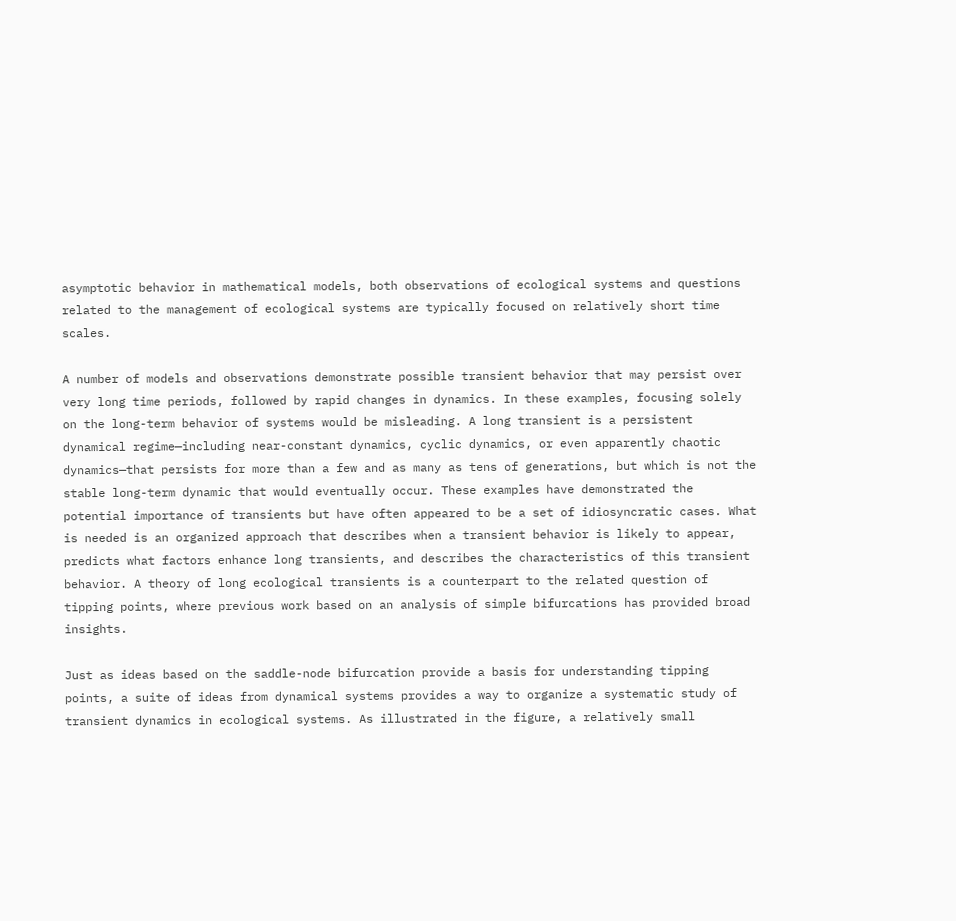asymptotic behavior in mathematical models, both observations of ecological systems and questions related to the management of ecological systems are typically focused on relatively short time scales.

A number of models and observations demonstrate possible transient behavior that may persist over very long time periods, followed by rapid changes in dynamics. In these examples, focusing solely on the long-term behavior of systems would be misleading. A long transient is a persistent dynamical regime—including near-constant dynamics, cyclic dynamics, or even apparently chaotic dynamics—that persists for more than a few and as many as tens of generations, but which is not the stable long-term dynamic that would eventually occur. These examples have demonstrated the potential importance of transients but have often appeared to be a set of idiosyncratic cases. What is needed is an organized approach that describes when a transient behavior is likely to appear, predicts what factors enhance long transients, and describes the characteristics of this transient behavior. A theory of long ecological transients is a counterpart to the related question of tipping points, where previous work based on an analysis of simple bifurcations has provided broad insights.

Just as ideas based on the saddle-node bifurcation provide a basis for understanding tipping points, a suite of ideas from dynamical systems provides a way to organize a systematic study of transient dynamics in ecological systems. As illustrated in the figure, a relatively small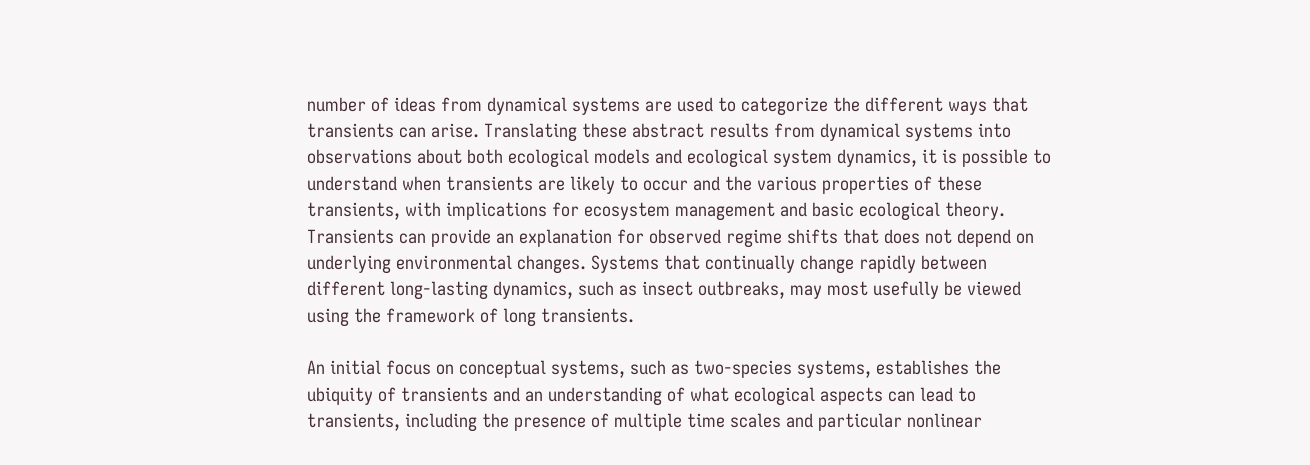number of ideas from dynamical systems are used to categorize the different ways that transients can arise. Translating these abstract results from dynamical systems into observations about both ecological models and ecological system dynamics, it is possible to understand when transients are likely to occur and the various properties of these transients, with implications for ecosystem management and basic ecological theory. Transients can provide an explanation for observed regime shifts that does not depend on underlying environmental changes. Systems that continually change rapidly between different long-lasting dynamics, such as insect outbreaks, may most usefully be viewed using the framework of long transients.

An initial focus on conceptual systems, such as two-species systems, establishes the ubiquity of transients and an understanding of what ecological aspects can lead to transients, including the presence of multiple time scales and particular nonlinear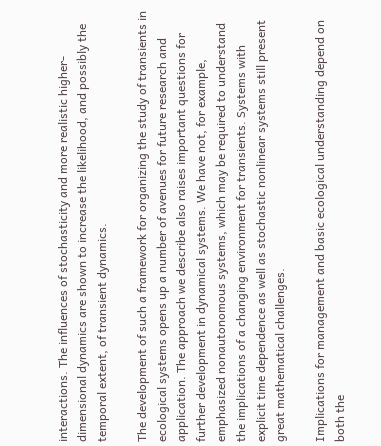interactions. The influences of stochasticity and more realistic higher-dimensional dynamics are shown to increase the likelihood, and possibly the temporal extent, of transient dynamics.

The development of such a framework for organizing the study of transients in ecological systems opens up a number of avenues for future research and application. The approach we describe also raises important questions for further development in dynamical systems. We have not, for example, emphasized nonautonomous systems, which may be required to understand the implications of a changing environment for transients. Systems with explicit time dependence as well as stochastic nonlinear systems still present great mathematical challenges.

Implications for management and basic ecological understanding depend on both the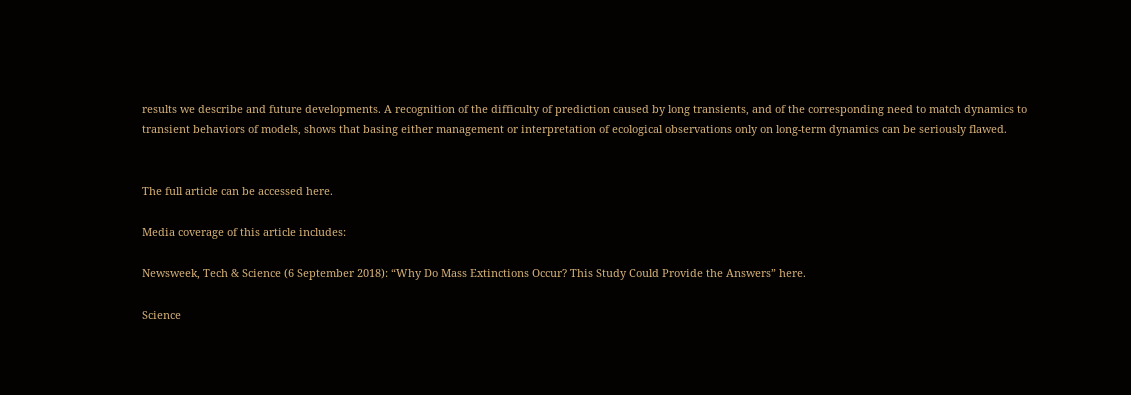results we describe and future developments. A recognition of the difficulty of prediction caused by long transients, and of the corresponding need to match dynamics to transient behaviors of models, shows that basing either management or interpretation of ecological observations only on long-term dynamics can be seriously flawed.


The full article can be accessed here.

Media coverage of this article includes:

Newsweek, Tech & Science (6 September 2018): “Why Do Mass Extinctions Occur? This Study Could Provide the Answers” here.

Science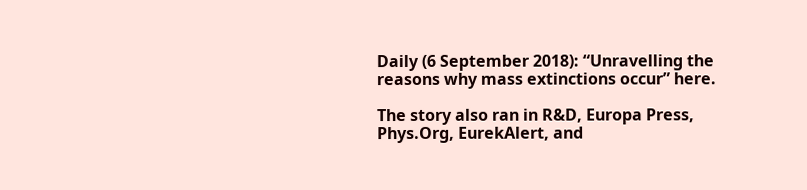Daily (6 September 2018): “Unravelling the reasons why mass extinctions occur” here.

The story also ran in R&D, Europa Press, Phys.Org, EurekAlert, and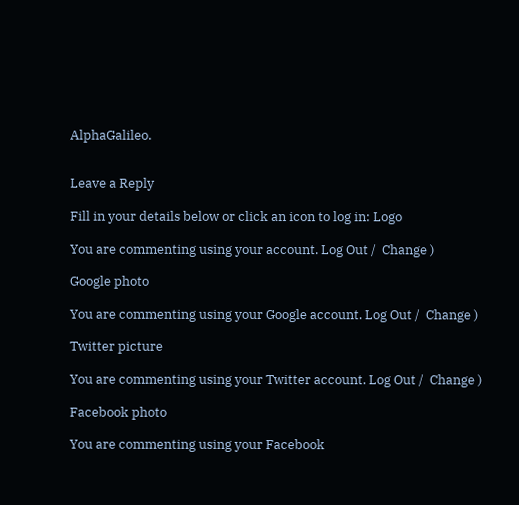AlphaGalileo.


Leave a Reply

Fill in your details below or click an icon to log in: Logo

You are commenting using your account. Log Out /  Change )

Google photo

You are commenting using your Google account. Log Out /  Change )

Twitter picture

You are commenting using your Twitter account. Log Out /  Change )

Facebook photo

You are commenting using your Facebook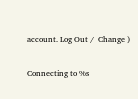account. Log Out /  Change )

Connecting to %s